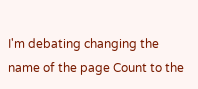I'm debating changing the name of the page Count to the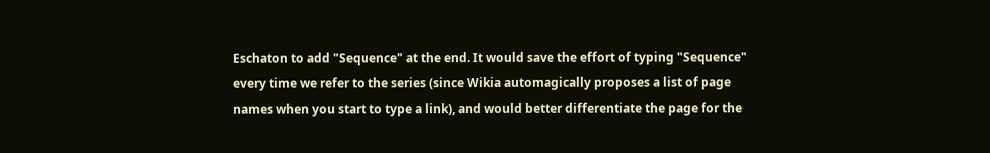Eschaton to add "Sequence" at the end. It would save the effort of typing "Sequence" every time we refer to the series (since Wikia automagically proposes a list of page names when you start to type a link), and would better differentiate the page for the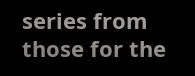series from those for the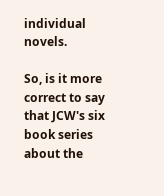individual novels.

So, is it more correct to say that JCW's six book series about the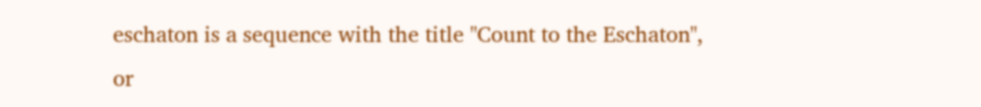eschaton is a sequence with the title "Count to the Eschaton", or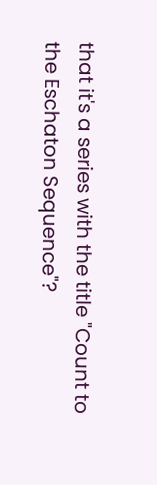that it's a series with the title "Count to the Eschaton Sequence"?